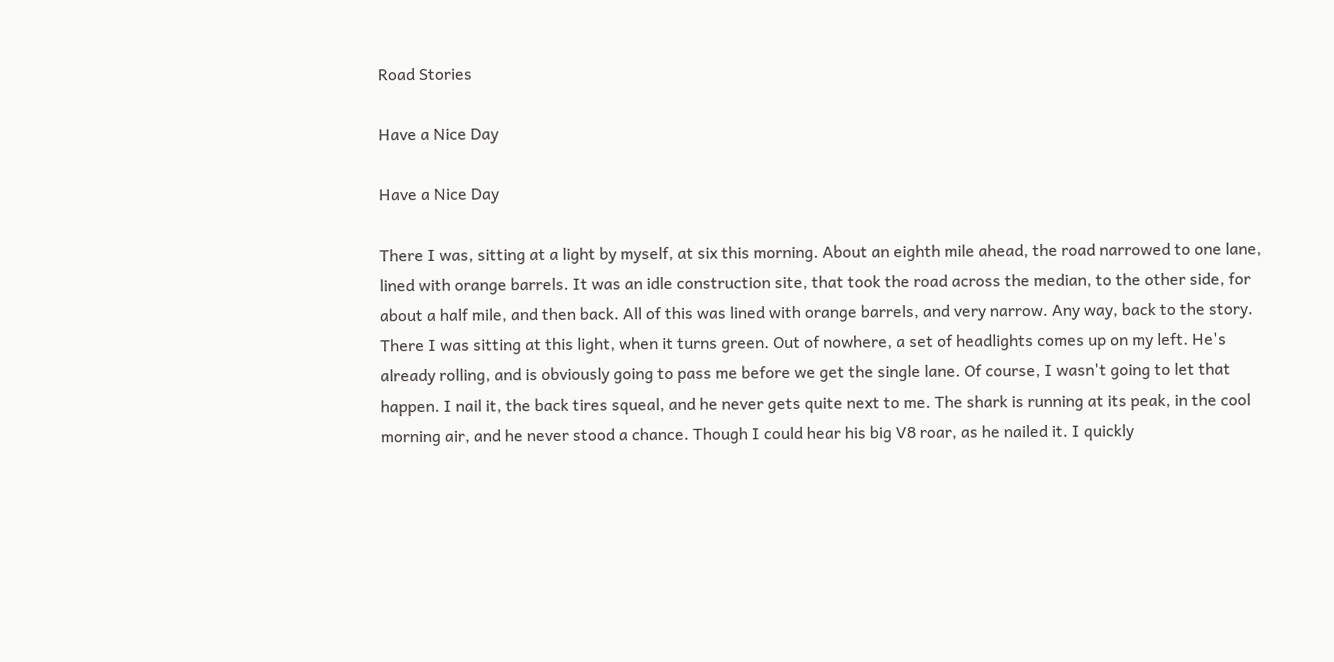Road Stories

Have a Nice Day

Have a Nice Day

There I was, sitting at a light by myself, at six this morning. About an eighth mile ahead, the road narrowed to one lane, lined with orange barrels. It was an idle construction site, that took the road across the median, to the other side, for about a half mile, and then back. All of this was lined with orange barrels, and very narrow. Any way, back to the story. There I was sitting at this light, when it turns green. Out of nowhere, a set of headlights comes up on my left. He's already rolling, and is obviously going to pass me before we get the single lane. Of course, I wasn't going to let that happen. I nail it, the back tires squeal, and he never gets quite next to me. The shark is running at its peak, in the cool morning air, and he never stood a chance. Though I could hear his big V8 roar, as he nailed it. I quickly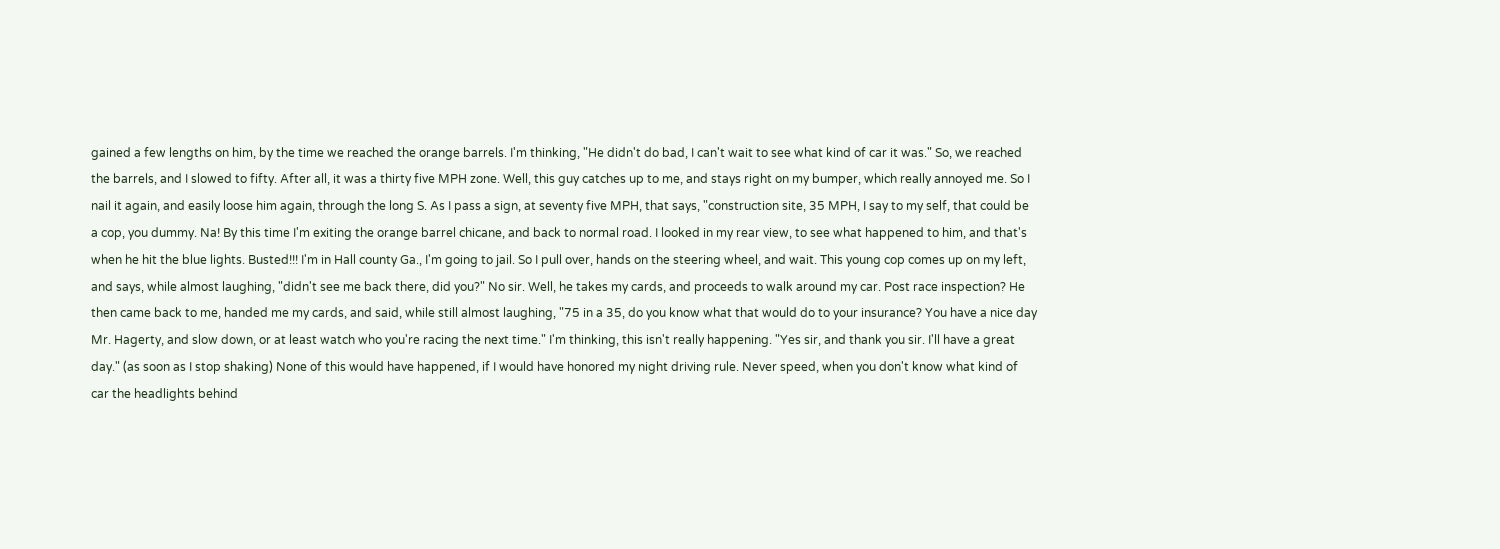gained a few lengths on him, by the time we reached the orange barrels. I'm thinking, "He didn't do bad, I can't wait to see what kind of car it was." So, we reached the barrels, and I slowed to fifty. After all, it was a thirty five MPH zone. Well, this guy catches up to me, and stays right on my bumper, which really annoyed me. So I nail it again, and easily loose him again, through the long S. As I pass a sign, at seventy five MPH, that says, "construction site, 35 MPH, I say to my self, that could be a cop, you dummy. Na! By this time I'm exiting the orange barrel chicane, and back to normal road. I looked in my rear view, to see what happened to him, and that's when he hit the blue lights. Busted!!! I'm in Hall county Ga., I'm going to jail. So I pull over, hands on the steering wheel, and wait. This young cop comes up on my left, and says, while almost laughing, "didn't see me back there, did you?" No sir. Well, he takes my cards, and proceeds to walk around my car. Post race inspection? He then came back to me, handed me my cards, and said, while still almost laughing, "75 in a 35, do you know what that would do to your insurance? You have a nice day Mr. Hagerty, and slow down, or at least watch who you're racing the next time." I'm thinking, this isn't really happening. "Yes sir, and thank you sir. I'll have a great day." (as soon as I stop shaking) None of this would have happened, if I would have honored my night driving rule. Never speed, when you don't know what kind of car the headlights behind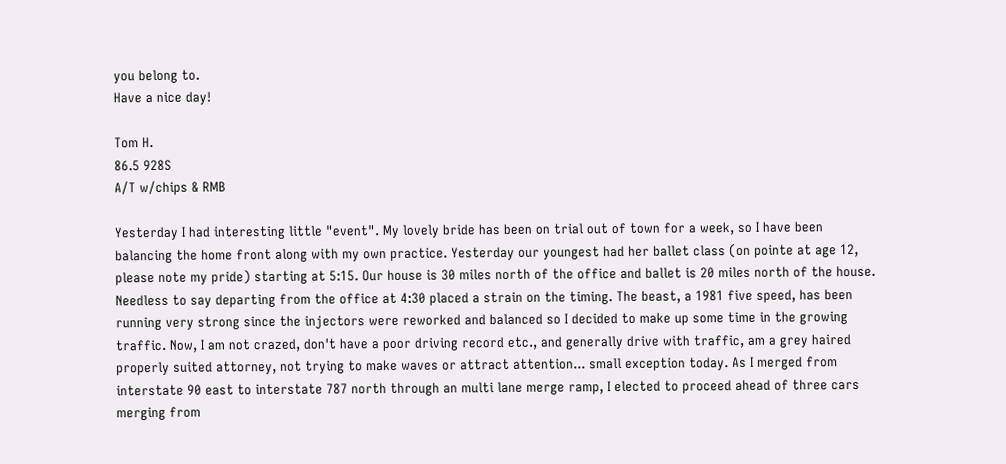you belong to.
Have a nice day!

Tom H.
86.5 928S
A/T w/chips & RMB

Yesterday I had interesting little "event". My lovely bride has been on trial out of town for a week, so I have been balancing the home front along with my own practice. Yesterday our youngest had her ballet class (on pointe at age 12, please note my pride) starting at 5:15. Our house is 30 miles north of the office and ballet is 20 miles north of the house. Needless to say departing from the office at 4:30 placed a strain on the timing. The beast, a 1981 five speed, has been running very strong since the injectors were reworked and balanced so I decided to make up some time in the growing traffic. Now, I am not crazed, don't have a poor driving record etc., and generally drive with traffic, am a grey haired properly suited attorney, not trying to make waves or attract attention... small exception today. As I merged from interstate 90 east to interstate 787 north through an multi lane merge ramp, I elected to proceed ahead of three cars merging from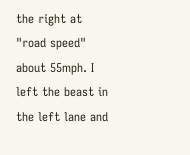the right at "road speed" about 55mph. I left the beast in the left lane and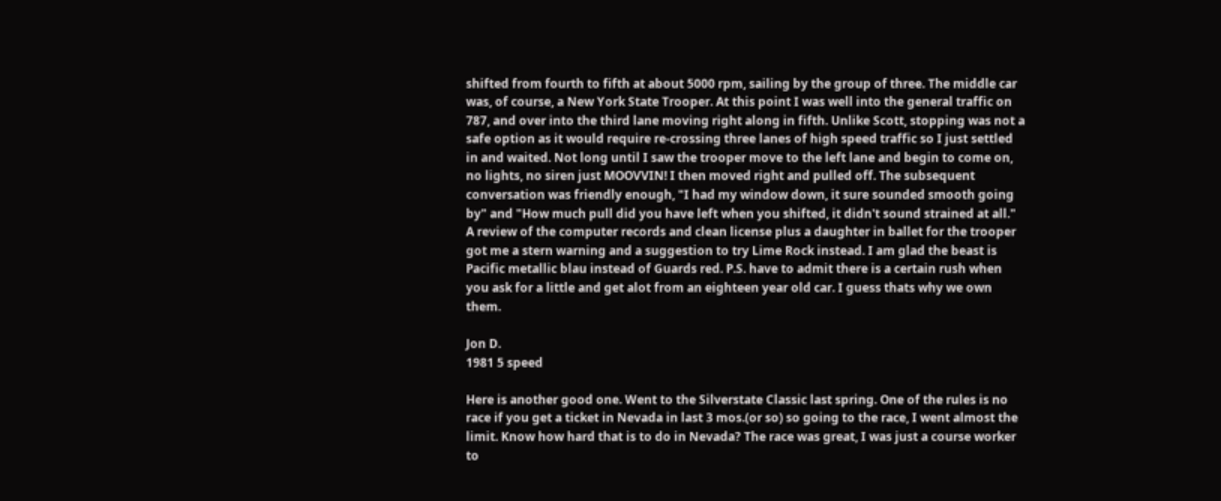shifted from fourth to fifth at about 5000 rpm, sailing by the group of three. The middle car was, of course, a New York State Trooper. At this point I was well into the general traffic on 787, and over into the third lane moving right along in fifth. Unlike Scott, stopping was not a safe option as it would require re-crossing three lanes of high speed traffic so I just settled in and waited. Not long until I saw the trooper move to the left lane and begin to come on, no lights, no siren just MOOVVIN! I then moved right and pulled off. The subsequent conversation was friendly enough, "I had my window down, it sure sounded smooth going by" and "How much pull did you have left when you shifted, it didn't sound strained at all." A review of the computer records and clean license plus a daughter in ballet for the trooper got me a stern warning and a suggestion to try Lime Rock instead. I am glad the beast is Pacific metallic blau instead of Guards red. P.S. have to admit there is a certain rush when you ask for a little and get alot from an eighteen year old car. I guess thats why we own them.

Jon D.
1981 5 speed

Here is another good one. Went to the Silverstate Classic last spring. One of the rules is no race if you get a ticket in Nevada in last 3 mos.(or so) so going to the race, I went almost the limit. Know how hard that is to do in Nevada? The race was great, I was just a course worker to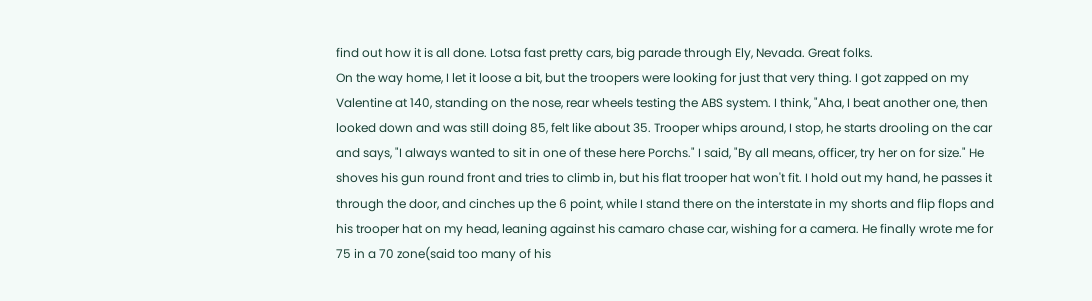find out how it is all done. Lotsa fast pretty cars, big parade through Ely, Nevada. Great folks.
On the way home, I let it loose a bit, but the troopers were looking for just that very thing. I got zapped on my Valentine at 140, standing on the nose, rear wheels testing the ABS system. I think, "Aha, I beat another one, then looked down and was still doing 85, felt like about 35. Trooper whips around, I stop, he starts drooling on the car and says, "I always wanted to sit in one of these here Porchs." I said, "By all means, officer, try her on for size." He shoves his gun round front and tries to climb in, but his flat trooper hat won't fit. I hold out my hand, he passes it through the door, and cinches up the 6 point, while I stand there on the interstate in my shorts and flip flops and his trooper hat on my head, leaning against his camaro chase car, wishing for a camera. He finally wrote me for 75 in a 70 zone(said too many of his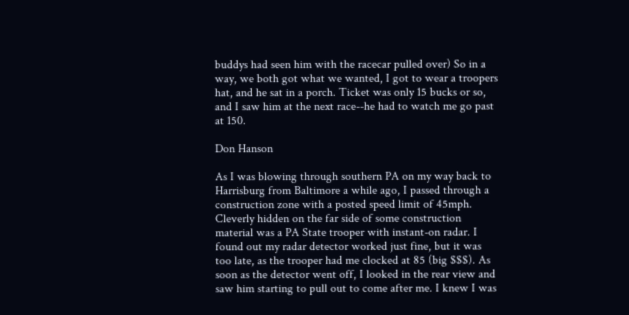buddys had seen him with the racecar pulled over) So in a way, we both got what we wanted, I got to wear a troopers hat, and he sat in a porch. Ticket was only 15 bucks or so, and I saw him at the next race--he had to watch me go past at 150.

Don Hanson

As I was blowing through southern PA on my way back to Harrisburg from Baltimore a while ago, I passed through a construction zone with a posted speed limit of 45mph. Cleverly hidden on the far side of some construction material was a PA State trooper with instant-on radar. I found out my radar detector worked just fine, but it was too late, as the trooper had me clocked at 85 (big $$$). As soon as the detector went off, I looked in the rear view and saw him starting to pull out to come after me. I knew I was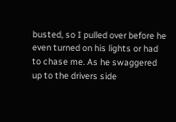busted, so I pulled over before he even turned on his lights or had to chase me. As he swaggered up to the drivers side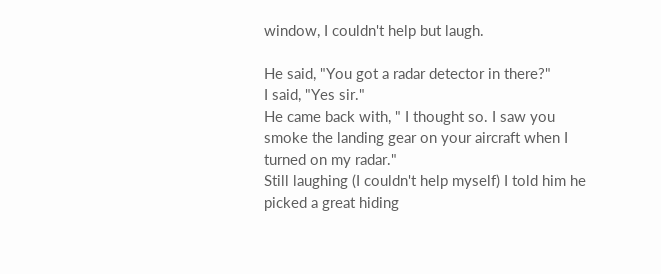window, I couldn't help but laugh.

He said, "You got a radar detector in there?"
I said, "Yes sir."
He came back with, " I thought so. I saw you smoke the landing gear on your aircraft when I turned on my radar."
Still laughing (I couldn't help myself) I told him he picked a great hiding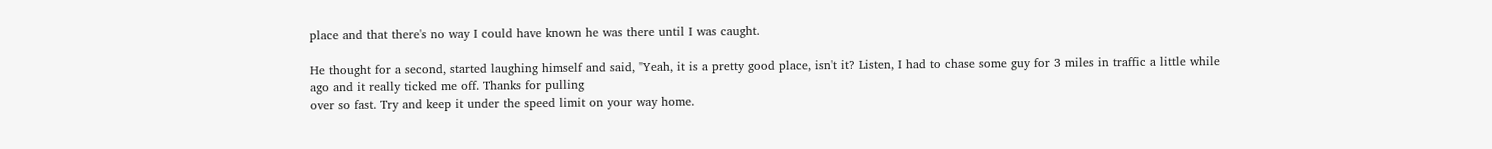place and that there's no way I could have known he was there until I was caught.

He thought for a second, started laughing himself and said, "Yeah, it is a pretty good place, isn't it? Listen, I had to chase some guy for 3 miles in traffic a little while ago and it really ticked me off. Thanks for pulling
over so fast. Try and keep it under the speed limit on your way home.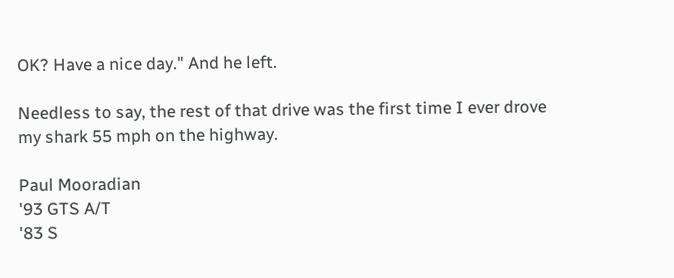OK? Have a nice day." And he left.

Needless to say, the rest of that drive was the first time I ever drove my shark 55 mph on the highway.

Paul Mooradian
'93 GTS A/T
'83 S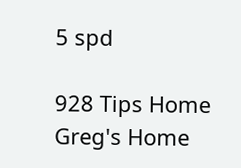5 spd

928 Tips Home     Greg's Home